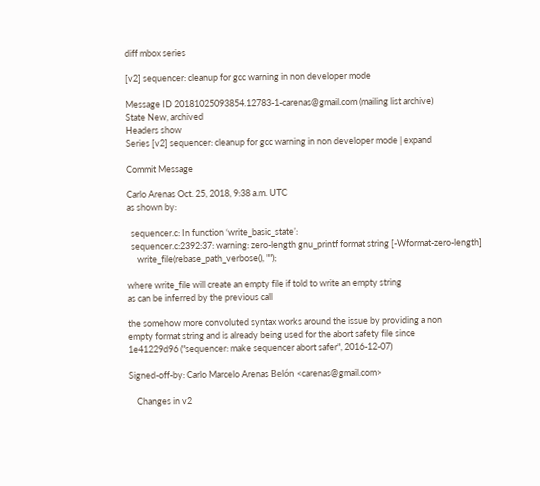diff mbox series

[v2] sequencer: cleanup for gcc warning in non developer mode

Message ID 20181025093854.12783-1-carenas@gmail.com (mailing list archive)
State New, archived
Headers show
Series [v2] sequencer: cleanup for gcc warning in non developer mode | expand

Commit Message

Carlo Arenas Oct. 25, 2018, 9:38 a.m. UTC
as shown by:

  sequencer.c: In function ‘write_basic_state’:
  sequencer.c:2392:37: warning: zero-length gnu_printf format string [-Wformat-zero-length]
     write_file(rebase_path_verbose(), "");

where write_file will create an empty file if told to write an empty string
as can be inferred by the previous call

the somehow more convoluted syntax works around the issue by providing a non
empty format string and is already being used for the abort safety file since
1e41229d96 ("sequencer: make sequencer abort safer", 2016-12-07)

Signed-off-by: Carlo Marcelo Arenas Belón <carenas@gmail.com>

    Changes in v2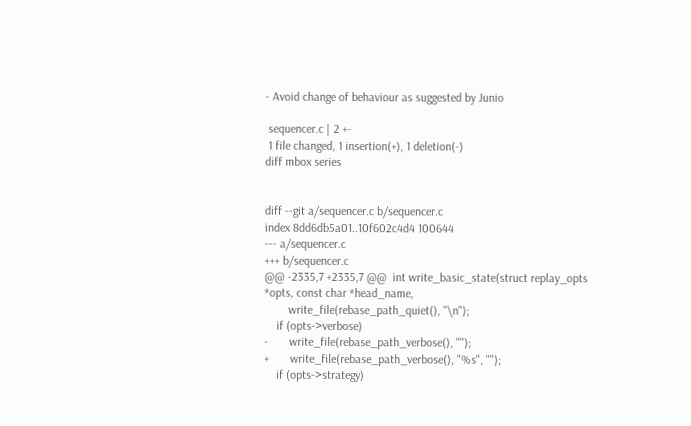- Avoid change of behaviour as suggested by Junio

 sequencer.c | 2 +-
 1 file changed, 1 insertion(+), 1 deletion(-)
diff mbox series


diff --git a/sequencer.c b/sequencer.c
index 8dd6db5a01..10f602c4d4 100644
--- a/sequencer.c
+++ b/sequencer.c
@@ -2335,7 +2335,7 @@  int write_basic_state(struct replay_opts *opts, const char *head_name,
        write_file(rebase_path_quiet(), "\n");
    if (opts->verbose)
-       write_file(rebase_path_verbose(), "");
+       write_file(rebase_path_verbose(), "%s", "");
    if (opts->strategy)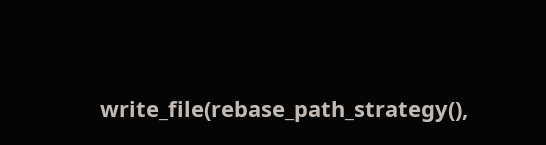write_file(rebase_path_strategy(),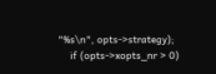"%s\n", opts->strategy);
    if (opts->xopts_nr > 0)